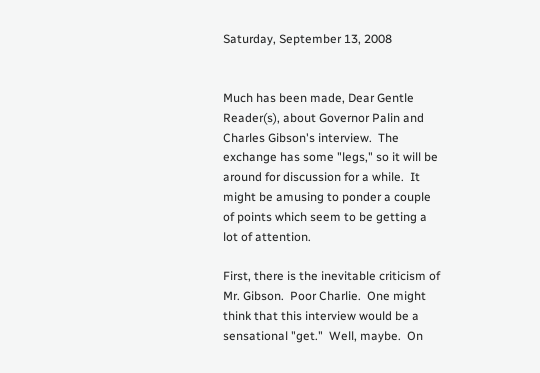Saturday, September 13, 2008


Much has been made, Dear Gentle Reader(s), about Governor Palin and Charles Gibson's interview.  The exchange has some "legs," so it will be around for discussion for a while.  It might be amusing to ponder a couple of points which seem to be getting a lot of attention.

First, there is the inevitable criticism of Mr. Gibson.  Poor Charlie.  One might think that this interview would be a sensational "get."  Well, maybe.  On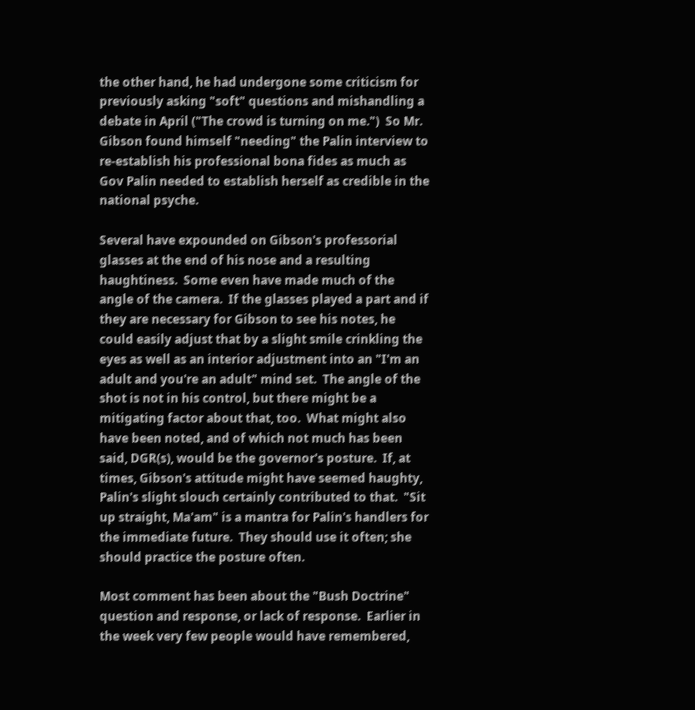the other hand, he had undergone some criticism for previously asking "soft" questions and mishandling a debate in April ("The crowd is turning on me.")  So Mr. Gibson found himself "needing" the Palin interview to re-establish his professional bona fides as much as Gov Palin needed to establish herself as credible in the national psyche.

Several have expounded on Gibson's professorial glasses at the end of his nose and a resulting haughtiness.  Some even have made much of the angle of the camera.  If the glasses played a part and if they are necessary for Gibson to see his notes, he could easily adjust that by a slight smile crinkling the eyes as well as an interior adjustment into an "I'm an adult and you're an adult" mind set.  The angle of the shot is not in his control, but there might be a mitigating factor about that, too.  What might also have been noted, and of which not much has been said, DGR(s), would be the governor's posture.  If, at times, Gibson's attitude might have seemed haughty, Palin's slight slouch certainly contributed to that.  "Sit up straight, Ma'am" is a mantra for Palin's handlers for the immediate future.  They should use it often; she should practice the posture often.

Most comment has been about the "Bush Doctrine" question and response, or lack of response.  Earlier in the week very few people would have remembered,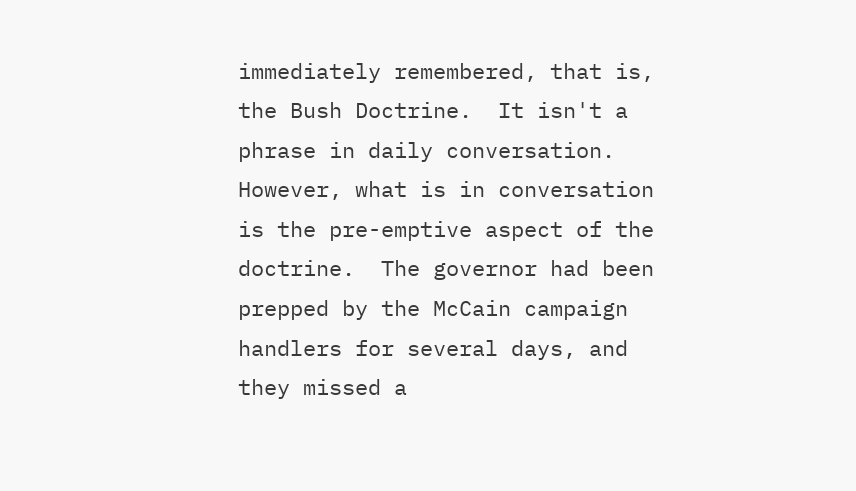immediately remembered, that is, the Bush Doctrine.  It isn't a phrase in daily conversation.  However, what is in conversation is the pre-emptive aspect of the doctrine.  The governor had been prepped by the McCain campaign handlers for several days, and they missed a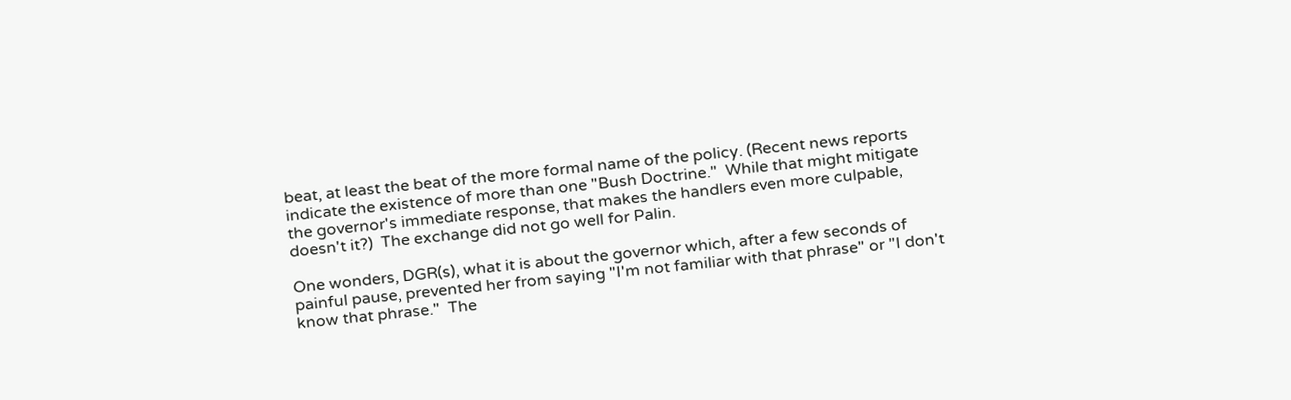beat, at least the beat of the more formal name of the policy. (Recent news reports indicate the existence of more than one "Bush Doctrine."  While that might mitigate the governor's immediate response, that makes the handlers even more culpable, doesn't it?)  The exchange did not go well for Palin.

One wonders, DGR(s), what it is about the governor which, after a few seconds of painful pause, prevented her from saying "I'm not familiar with that phrase" or "I don't know that phrase."  The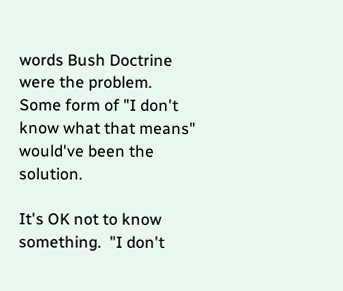words Bush Doctrine were the problem.  Some form of "I don't know what that means" would've been the solution.

It's OK not to know something.  "I don't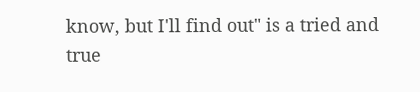know, but I'll find out" is a tried and true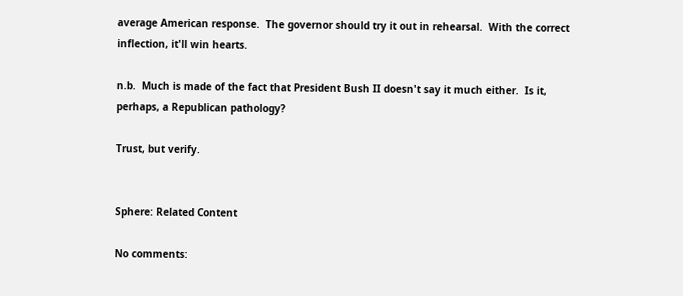average American response.  The governor should try it out in rehearsal.  With the correct inflection, it'll win hearts.

n.b.  Much is made of the fact that President Bush II doesn't say it much either.  Is it, perhaps, a Republican pathology?

Trust, but verify.


Sphere: Related Content

No comments: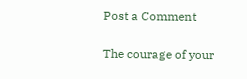Post a Comment

The courage of your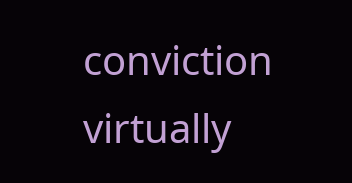conviction virtually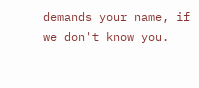demands your name, if we don't know you.